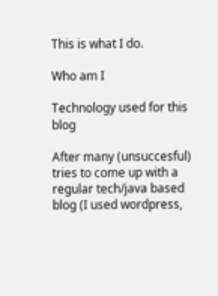This is what I do.

Who am I

Technology used for this blog

After many (unsuccesful) tries to come up with a regular tech/java based blog (I used wordpress,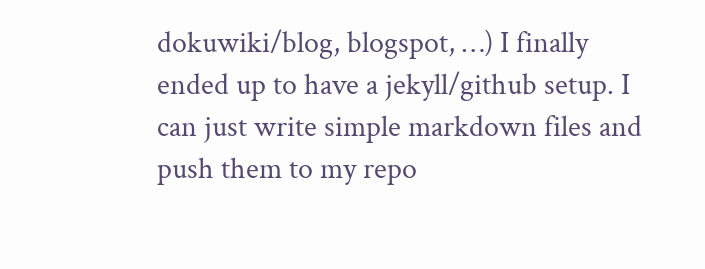dokuwiki/blog, blogspot, …) I finally ended up to have a jekyll/github setup. I can just write simple markdown files and push them to my repo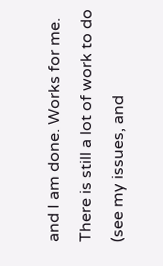and I am done. Works for me. There is still a lot of work to do (see my issues, and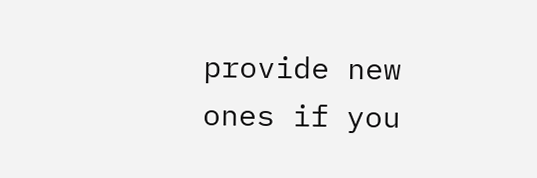provide new ones if you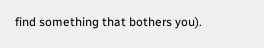find something that bothers you).